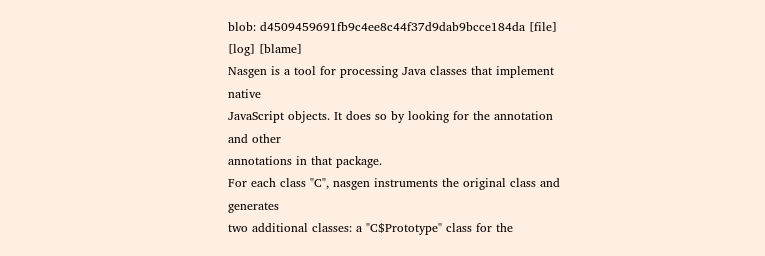blob: d4509459691fb9c4ee8c44f37d9dab9bcce184da [file] [log] [blame]
Nasgen is a tool for processing Java classes that implement native
JavaScript objects. It does so by looking for the annotation and other
annotations in that package.
For each class "C", nasgen instruments the original class and generates
two additional classes: a "C$Prototype" class for the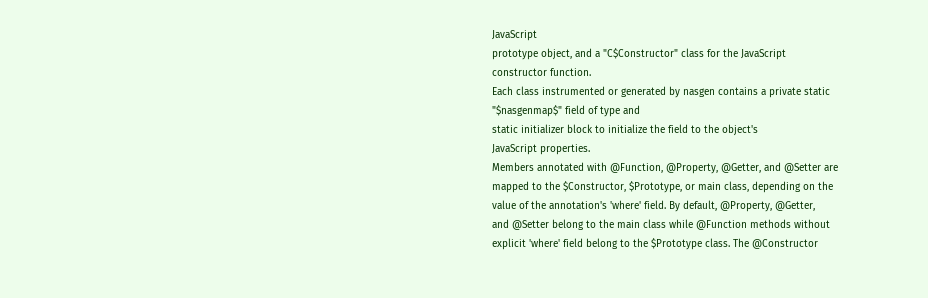JavaScript
prototype object, and a "C$Constructor" class for the JavaScript
constructor function.
Each class instrumented or generated by nasgen contains a private static
"$nasgenmap$" field of type and
static initializer block to initialize the field to the object's
JavaScript properties.
Members annotated with @Function, @Property, @Getter, and @Setter are
mapped to the $Constructor, $Prototype, or main class, depending on the
value of the annotation's 'where' field. By default, @Property, @Getter,
and @Setter belong to the main class while @Function methods without
explicit 'where' field belong to the $Prototype class. The @Constructor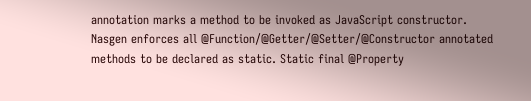annotation marks a method to be invoked as JavaScript constructor.
Nasgen enforces all @Function/@Getter/@Setter/@Constructor annotated
methods to be declared as static. Static final @Property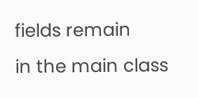fields remain
in the main class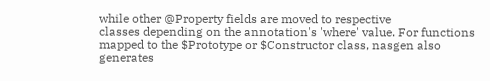while other @Property fields are moved to respective
classes depending on the annotation's 'where' value. For functions
mapped to the $Prototype or $Constructor class, nasgen also generates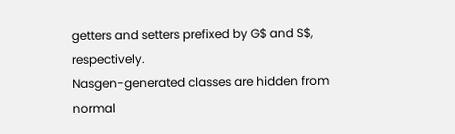getters and setters prefixed by G$ and S$, respectively.
Nasgen-generated classes are hidden from normal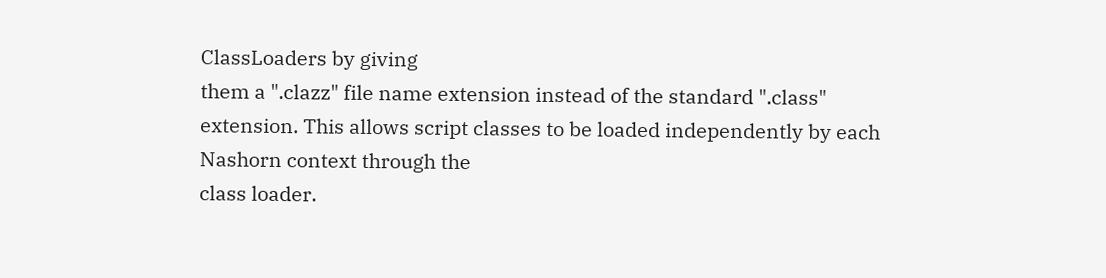ClassLoaders by giving
them a ".clazz" file name extension instead of the standard ".class"
extension. This allows script classes to be loaded independently by each
Nashorn context through the
class loader.